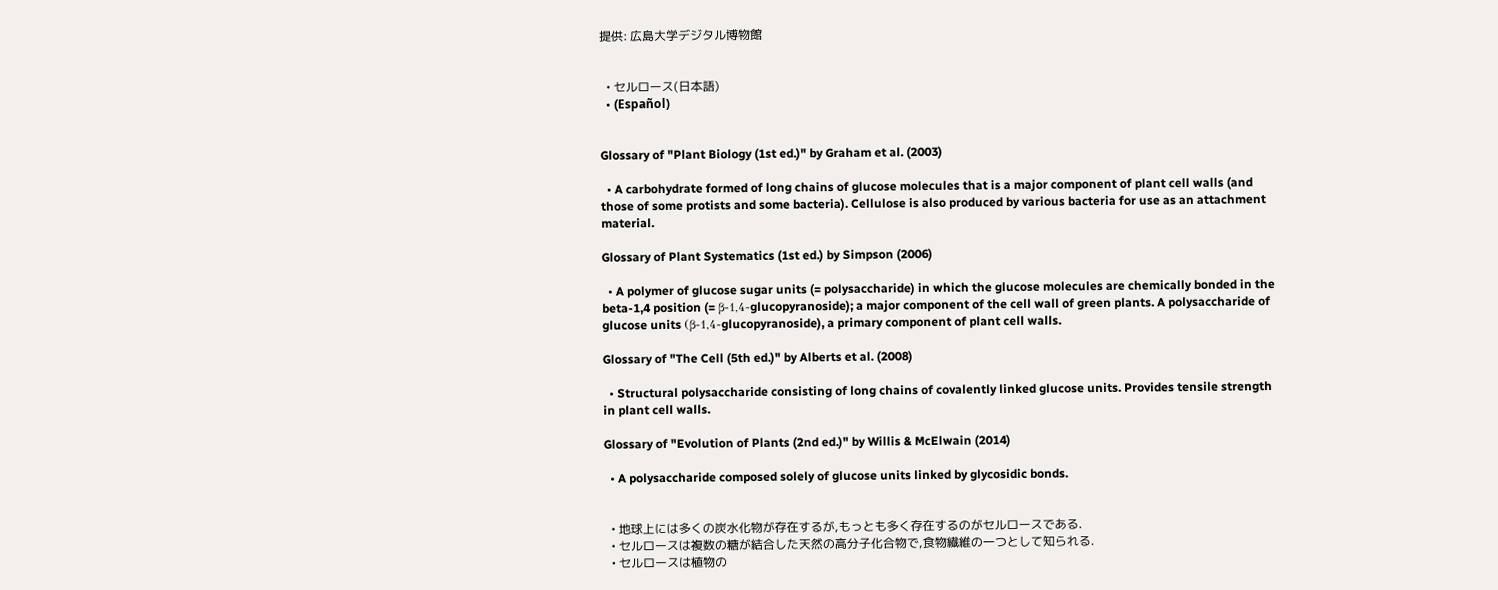提供: 広島大学デジタル博物館


  • セルロース(日本語)
  • (Español)


Glossary of "Plant Biology (1st ed.)" by Graham et al. (2003)

  • A carbohydrate formed of long chains of glucose molecules that is a major component of plant cell walls (and those of some protists and some bacteria). Cellulose is also produced by various bacteria for use as an attachment material.

Glossary of Plant Systematics (1st ed.) by Simpson (2006)

  • A polymer of glucose sugar units (= polysaccharide) in which the glucose molecules are chemically bonded in the beta-1,4 position (= β-1,4-glucopyranoside); a major component of the cell wall of green plants. A polysaccharide of glucose units (β-1,4-glucopyranoside), a primary component of plant cell walls.

Glossary of "The Cell (5th ed.)" by Alberts et al. (2008)

  • Structural polysaccharide consisting of long chains of covalently linked glucose units. Provides tensile strength in plant cell walls.

Glossary of "Evolution of Plants (2nd ed.)" by Willis & McElwain (2014)

  • A polysaccharide composed solely of glucose units linked by glycosidic bonds.


  • 地球上には多くの炭水化物が存在するが,もっとも多く存在するのがセルロースである.
  • セルロースは複数の糖が結合した天然の高分子化合物で,食物繊維の一つとして知られる.
  • セルロースは植物の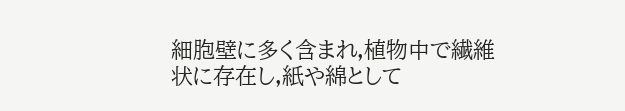細胞壁に多く含まれ,植物中で繊維状に存在し,紙や綿として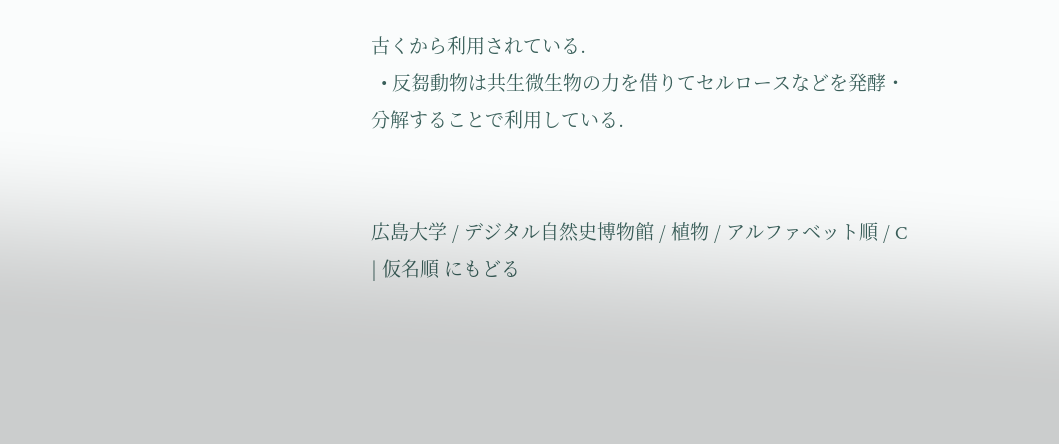古くから利用されている.
  • 反芻動物は共生微生物の力を借りてセルロースなどを発酵・分解することで利用している.


広島大学 / デジタル自然史博物館 / 植物 / アルファベット順 / C | 仮名順 にもどる